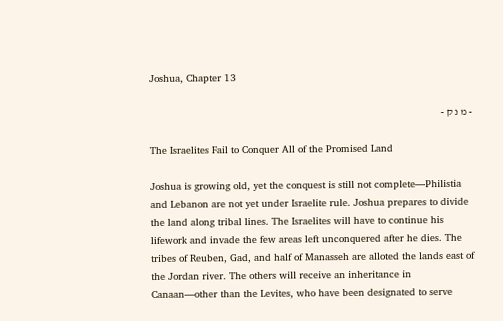Joshua, Chapter 13

- מ נ ק -

The Israelites Fail to Conquer All of the Promised Land

Joshua is growing old, yet the conquest is still not complete—Philistia and Lebanon are not yet under Israelite rule. Joshua prepares to divide the land along tribal lines. The Israelites will have to continue his lifework and invade the few areas left unconquered after he dies. The tribes of Reuben, Gad, and half of Manasseh are alloted the lands east of the Jordan river. The others will receive an inheritance in Canaan—other than the Levites, who have been designated to serve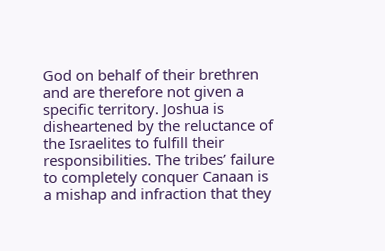God on behalf of their brethren and are therefore not given a specific territory. Joshua is disheartened by the reluctance of the Israelites to fulfill their responsibilities. The tribes’ failure to completely conquer Canaan is a mishap and infraction that they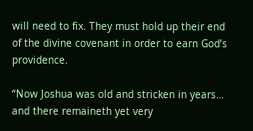will need to fix. They must hold up their end of the divine covenant in order to earn God’s providence.

“Now Joshua was old and stricken in years… and there remaineth yet very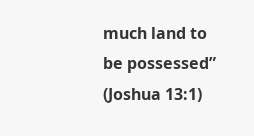much land to be possessed” (Joshua 13:1)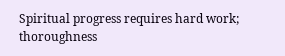Spiritual progress requires hard work; thoroughness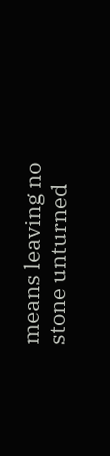means leaving no stone unturned